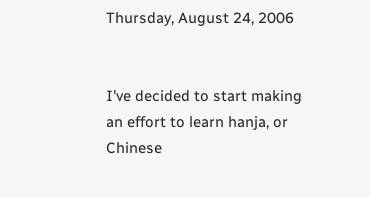Thursday, August 24, 2006


I've decided to start making an effort to learn hanja, or Chinese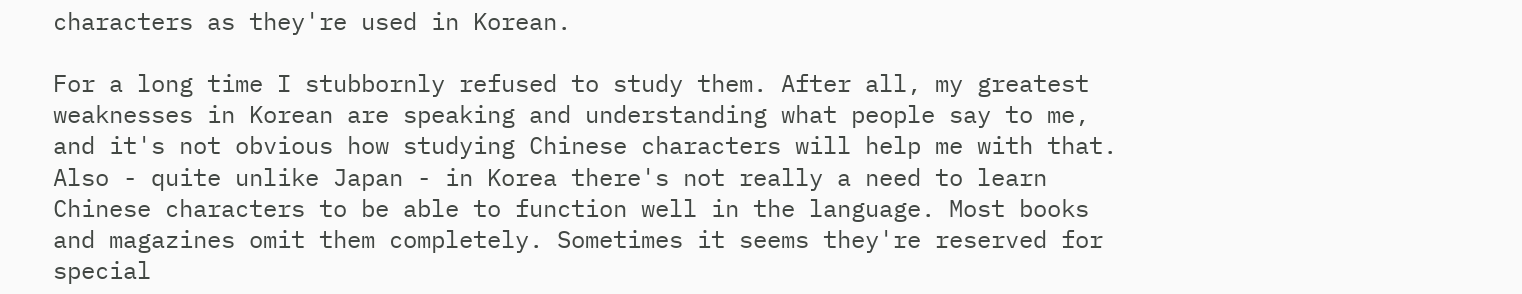characters as they're used in Korean.

For a long time I stubbornly refused to study them. After all, my greatest weaknesses in Korean are speaking and understanding what people say to me, and it's not obvious how studying Chinese characters will help me with that. Also - quite unlike Japan - in Korea there's not really a need to learn Chinese characters to be able to function well in the language. Most books and magazines omit them completely. Sometimes it seems they're reserved for special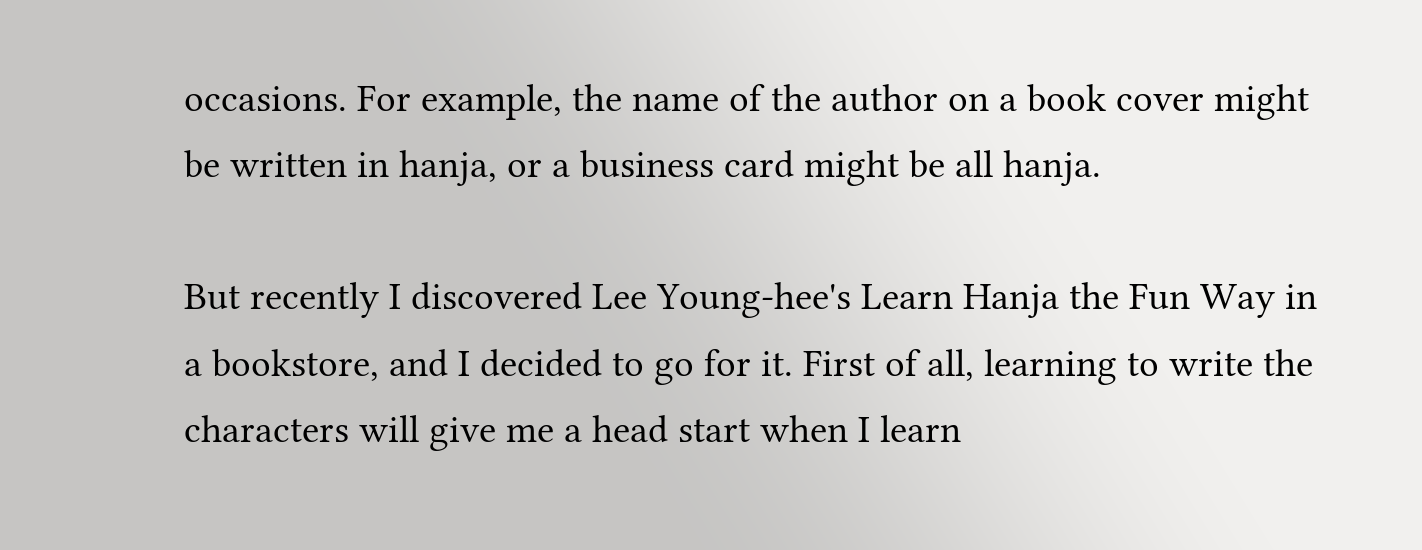occasions. For example, the name of the author on a book cover might be written in hanja, or a business card might be all hanja.

But recently I discovered Lee Young-hee's Learn Hanja the Fun Way in a bookstore, and I decided to go for it. First of all, learning to write the characters will give me a head start when I learn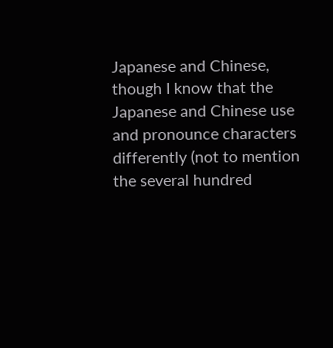Japanese and Chinese, though I know that the Japanese and Chinese use and pronounce characters differently (not to mention the several hundred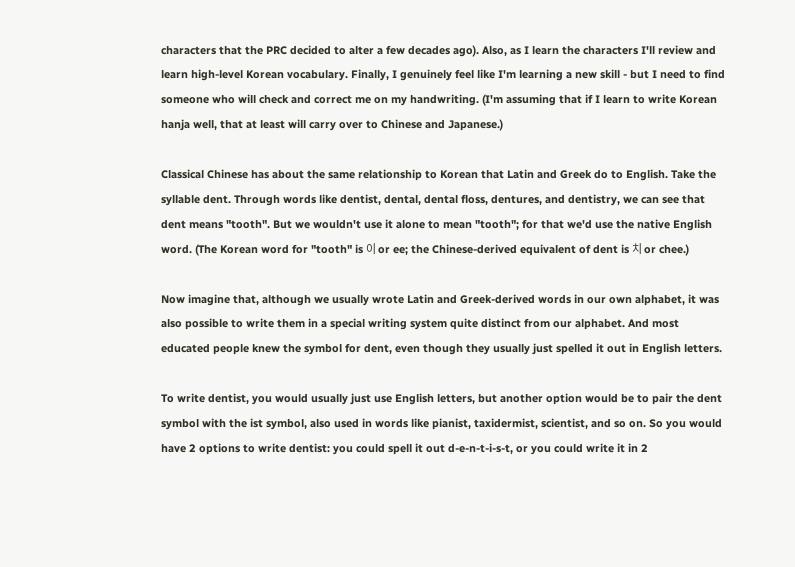characters that the PRC decided to alter a few decades ago). Also, as I learn the characters I'll review and learn high-level Korean vocabulary. Finally, I genuinely feel like I'm learning a new skill - but I need to find someone who will check and correct me on my handwriting. (I'm assuming that if I learn to write Korean hanja well, that at least will carry over to Chinese and Japanese.)

Classical Chinese has about the same relationship to Korean that Latin and Greek do to English. Take the syllable dent. Through words like dentist, dental, dental floss, dentures, and dentistry, we can see that dent means "tooth". But we wouldn't use it alone to mean "tooth"; for that we'd use the native English word. (The Korean word for "tooth" is 이 or ee; the Chinese-derived equivalent of dent is 치 or chee.)

Now imagine that, although we usually wrote Latin and Greek-derived words in our own alphabet, it was also possible to write them in a special writing system quite distinct from our alphabet. And most educated people knew the symbol for dent, even though they usually just spelled it out in English letters.

To write dentist, you would usually just use English letters, but another option would be to pair the dent symbol with the ist symbol, also used in words like pianist, taxidermist, scientist, and so on. So you would have 2 options to write dentist: you could spell it out d-e-n-t-i-s-t, or you could write it in 2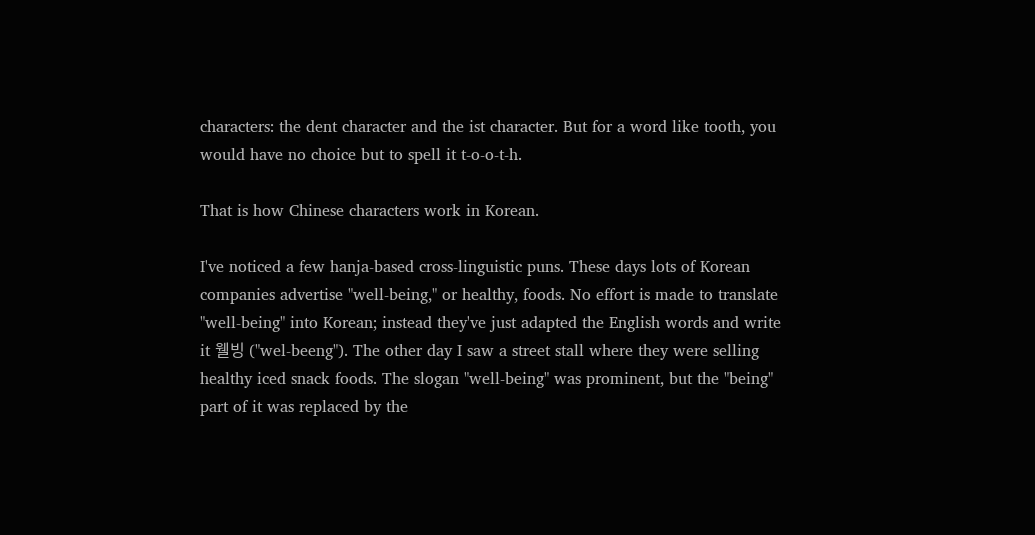characters: the dent character and the ist character. But for a word like tooth, you would have no choice but to spell it t-o-o-t-h.

That is how Chinese characters work in Korean.

I've noticed a few hanja-based cross-linguistic puns. These days lots of Korean companies advertise "well-being," or healthy, foods. No effort is made to translate "well-being" into Korean; instead they've just adapted the English words and write it 웰빙 ("wel-beeng"). The other day I saw a street stall where they were selling healthy iced snack foods. The slogan "well-being" was prominent, but the "being" part of it was replaced by the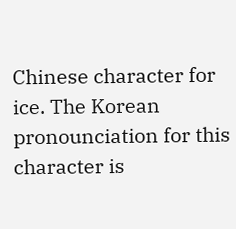Chinese character for ice. The Korean pronounciation for this character is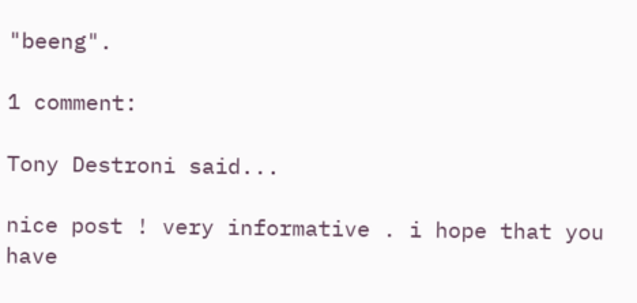"beeng".

1 comment:

Tony Destroni said...

nice post ! very informative . i hope that you have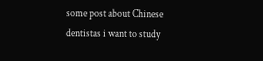some post about Chinese dentistas i want to study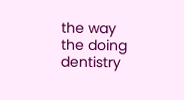the way the doing dentistry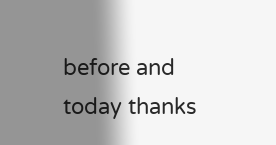before and today thanks